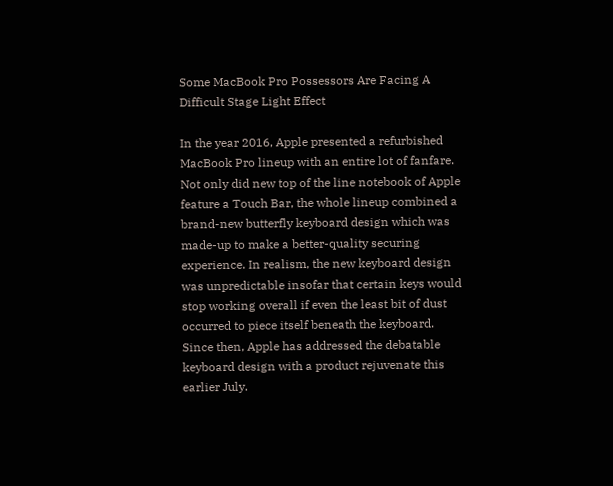Some MacBook Pro Possessors Are Facing A Difficult Stage Light Effect

In the year 2016, Apple presented a refurbished MacBook Pro lineup with an entire lot of fanfare. Not only did new top of the line notebook of Apple feature a Touch Bar, the whole lineup combined a brand-new butterfly keyboard design which was made-up to make a better-quality securing experience. In realism, the new keyboard design was unpredictable insofar that certain keys would stop working overall if even the least bit of dust occurred to piece itself beneath the keyboard. Since then, Apple has addressed the debatable keyboard design with a product rejuvenate this earlier July.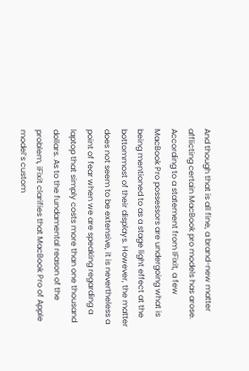And though that is all fine, a brand-new matter afflicting certain MacBook pro models has arose. According to a statement from IFixit, a few MacBook Pro possessors are undergoing what is being mentioned to as a stage light effect at the bottommost of their displays. However, the matter does not seem to be extensive, it is nevertheless a point of fear when we are speaking regarding a laptop that simply costs more than one thousand dollars. As to the fundamental reason of the problem, iFixit clarifies that MacBook Pro of Apple model’s custom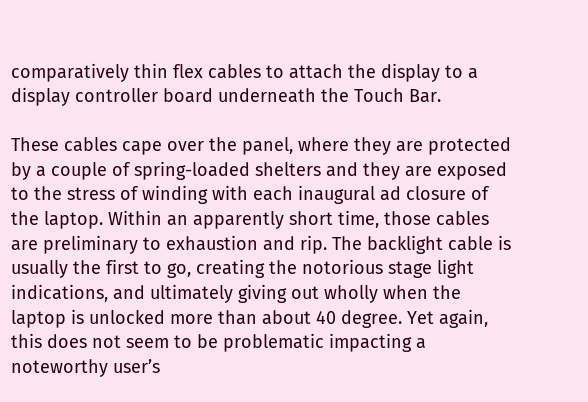comparatively thin flex cables to attach the display to a display controller board underneath the Touch Bar.

These cables cape over the panel, where they are protected by a couple of spring-loaded shelters and they are exposed to the stress of winding with each inaugural ad closure of the laptop. Within an apparently short time, those cables are preliminary to exhaustion and rip. The backlight cable is usually the first to go, creating the notorious stage light indications, and ultimately giving out wholly when the laptop is unlocked more than about 40 degree. Yet again, this does not seem to be problematic impacting a noteworthy user’s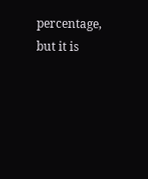percentage, but it is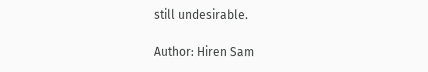still undesirable.

Author: Hiren Sam